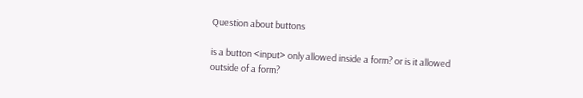Question about buttons

is a button <input> only allowed inside a form? or is it allowed outside of a form?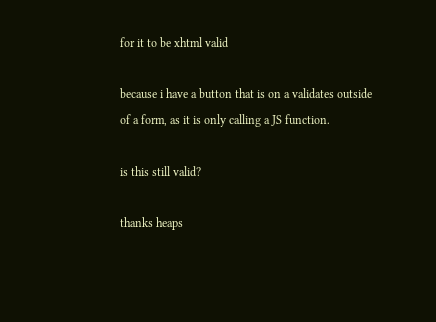for it to be xhtml valid

because i have a button that is on a validates outside of a form, as it is only calling a JS function.

is this still valid?

thanks heaps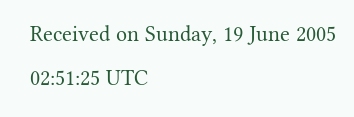Received on Sunday, 19 June 2005 02:51:25 UTC